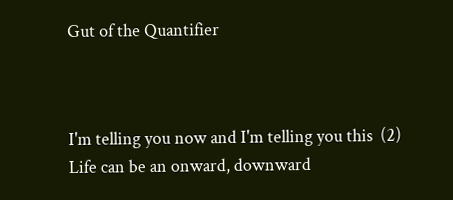Gut of the Quantifier



I'm telling you now and I'm telling you this  (2)
Life can be an onward, downward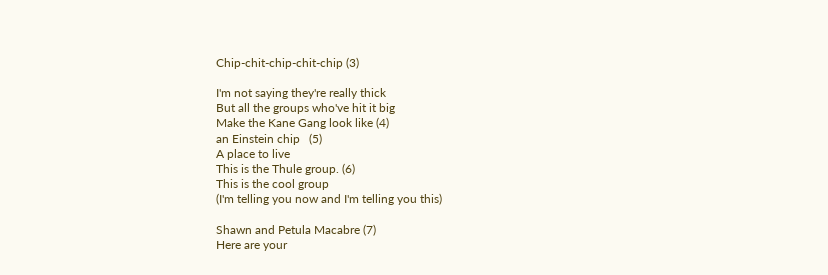Chip-chit-chip-chit-chip (3)

I'm not saying they're really thick
But all the groups who've hit it big
Make the Kane Gang look like (4)
an Einstein chip   (5)
A place to live
This is the Thule group. (6)
This is the cool group
(I'm telling you now and I'm telling you this)

Shawn and Petula Macabre (7)
Here are your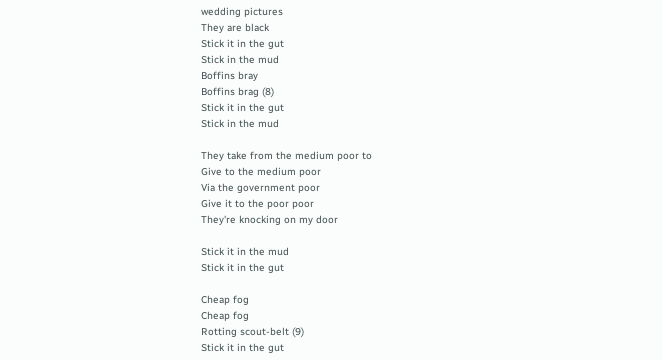wedding pictures
They are black
Stick it in the gut
Stick in the mud
Boffins bray
Boffins brag (8)
Stick it in the gut
Stick in the mud

They take from the medium poor to
Give to the medium poor
Via the government poor
Give it to the poor poor
They're knocking on my door

Stick it in the mud
Stick it in the gut

Cheap fog
Cheap fog
Rotting scout-belt (9)
Stick it in the gut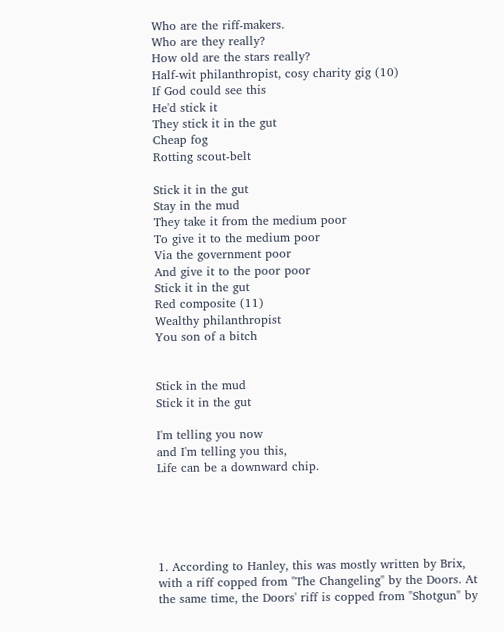Who are the riff-makers.
Who are they really?
How old are the stars really?
Half-wit philanthropist, cosy charity gig (10)
If God could see this
He'd stick it
They stick it in the gut
Cheap fog
Rotting scout-belt

Stick it in the gut
Stay in the mud
They take it from the medium poor
To give it to the medium poor
Via the government poor
And give it to the poor poor
Stick it in the gut
Red composite (11)
Wealthy philanthropist
You son of a bitch


Stick in the mud
Stick it in the gut

I'm telling you now
and I'm telling you this,
Life can be a downward chip.





1. According to Hanley, this was mostly written by Brix, with a riff copped from "The Changeling" by the Doors. At the same time, the Doors' riff is copped from "Shotgun" by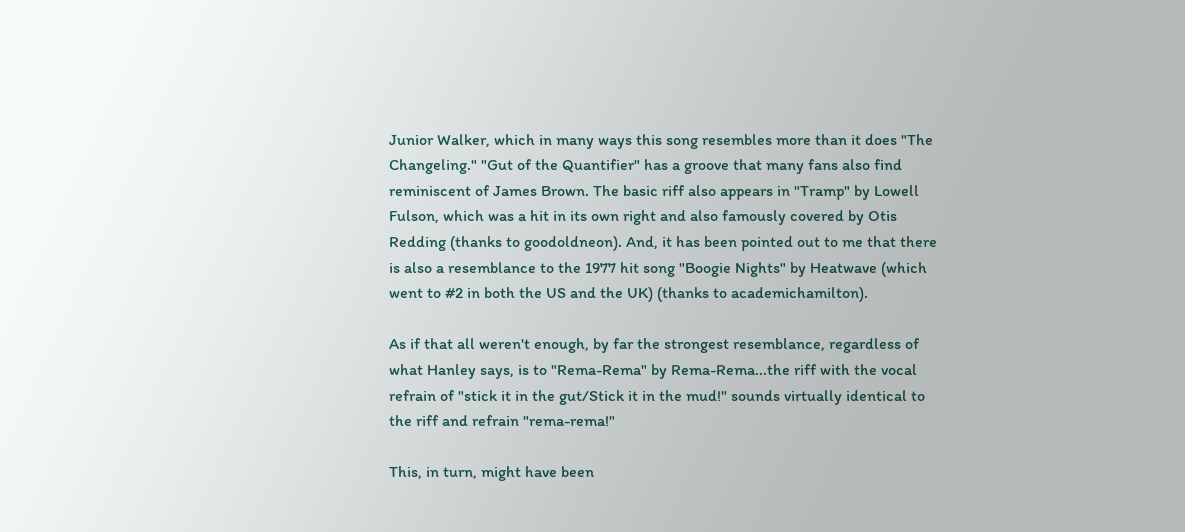Junior Walker, which in many ways this song resembles more than it does "The Changeling." "Gut of the Quantifier" has a groove that many fans also find reminiscent of James Brown. The basic riff also appears in "Tramp" by Lowell Fulson, which was a hit in its own right and also famously covered by Otis Redding (thanks to goodoldneon). And, it has been pointed out to me that there is also a resemblance to the 1977 hit song "Boogie Nights" by Heatwave (which went to #2 in both the US and the UK) (thanks to academichamilton).

As if that all weren't enough, by far the strongest resemblance, regardless of what Hanley says, is to "Rema-Rema" by Rema-Rema...the riff with the vocal refrain of "stick it in the gut/Stick it in the mud!" sounds virtually identical to the riff and refrain "rema-rema!"

This, in turn, might have been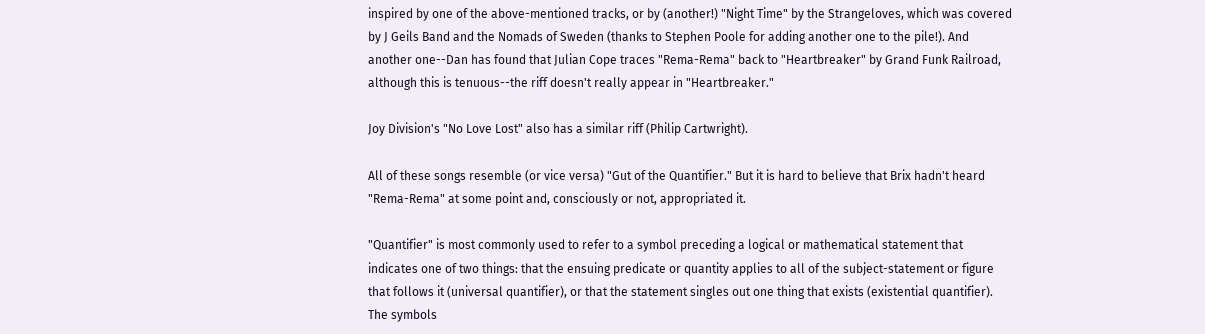inspired by one of the above-mentioned tracks, or by (another!) "Night Time" by the Strangeloves, which was covered by J Geils Band and the Nomads of Sweden (thanks to Stephen Poole for adding another one to the pile!). And another one--Dan has found that Julian Cope traces "Rema-Rema" back to "Heartbreaker" by Grand Funk Railroad, although this is tenuous--the riff doesn't really appear in "Heartbreaker."

Joy Division's "No Love Lost" also has a similar riff (Philip Cartwright).

All of these songs resemble (or vice versa) "Gut of the Quantifier." But it is hard to believe that Brix hadn't heard "Rema-Rema" at some point and, consciously or not, appropriated it.

"Quantifier" is most commonly used to refer to a symbol preceding a logical or mathematical statement that indicates one of two things: that the ensuing predicate or quantity applies to all of the subject-statement or figure that follows it (universal quantifier), or that the statement singles out one thing that exists (existential quantifier). The symbols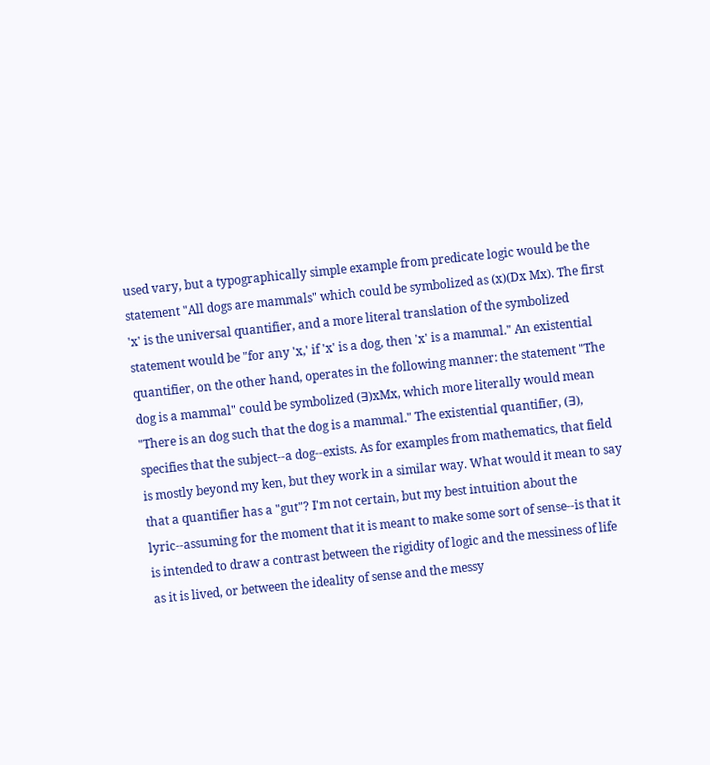used vary, but a typographically simple example from predicate logic would be the statement "All dogs are mammals" which could be symbolized as (x)(Dx Mx). The first 'x' is the universal quantifier, and a more literal translation of the symbolized statement would be "for any 'x,' if 'x' is a dog, then 'x' is a mammal." An existential quantifier, on the other hand, operates in the following manner: the statement "The dog is a mammal" could be symbolized (∃)xMx, which more literally would mean "There is an dog such that the dog is a mammal." The existential quantifier, (∃), specifies that the subject--a dog--exists. As for examples from mathematics, that field is mostly beyond my ken, but they work in a similar way. What would it mean to say that a quantifier has a "gut"? I'm not certain, but my best intuition about the lyric--assuming for the moment that it is meant to make some sort of sense--is that it is intended to draw a contrast between the rigidity of logic and the messiness of life as it is lived, or between the ideality of sense and the messy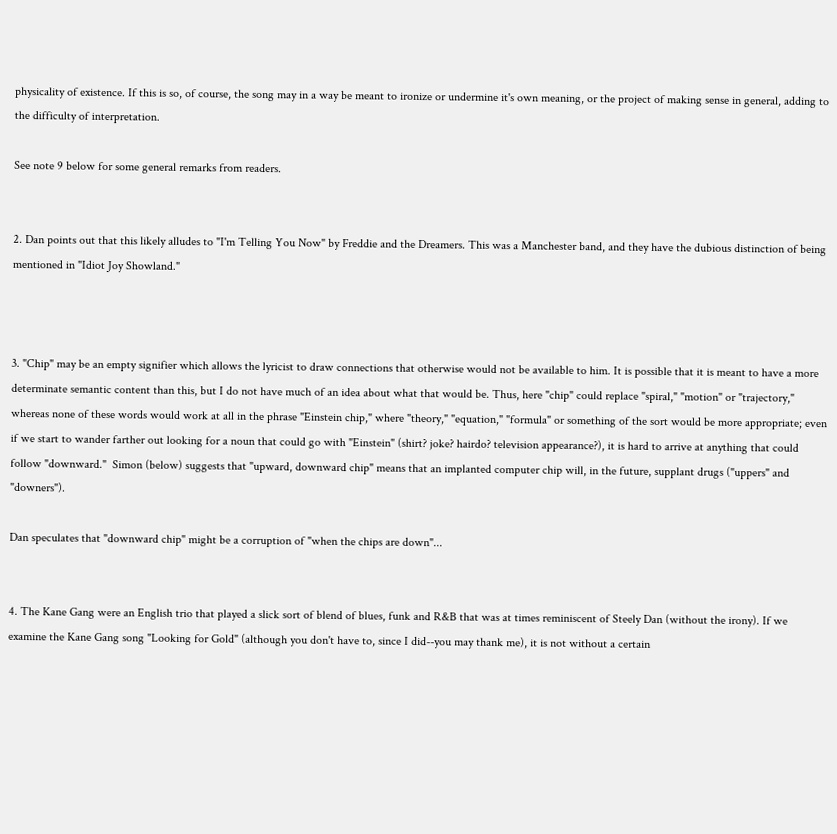physicality of existence. If this is so, of course, the song may in a way be meant to ironize or undermine it's own meaning, or the project of making sense in general, adding to the difficulty of interpretation.

See note 9 below for some general remarks from readers.


2. Dan points out that this likely alludes to "I'm Telling You Now" by Freddie and the Dreamers. This was a Manchester band, and they have the dubious distinction of being mentioned in "Idiot Joy Showland."



3. "Chip" may be an empty signifier which allows the lyricist to draw connections that otherwise would not be available to him. It is possible that it is meant to have a more determinate semantic content than this, but I do not have much of an idea about what that would be. Thus, here "chip" could replace "spiral," "motion" or "trajectory," whereas none of these words would work at all in the phrase "Einstein chip," where "theory," "equation," "formula" or something of the sort would be more appropriate; even if we start to wander farther out looking for a noun that could go with "Einstein" (shirt? joke? hairdo? television appearance?), it is hard to arrive at anything that could follow "downward."  Simon (below) suggests that "upward, downward chip" means that an implanted computer chip will, in the future, supplant drugs ("uppers" and "downers").

Dan speculates that "downward chip" might be a corruption of "when the chips are down"...


4. The Kane Gang were an English trio that played a slick sort of blend of blues, funk and R&B that was at times reminiscent of Steely Dan (without the irony). If we examine the Kane Gang song "Looking for Gold" (although you don't have to, since I did--you may thank me), it is not without a certain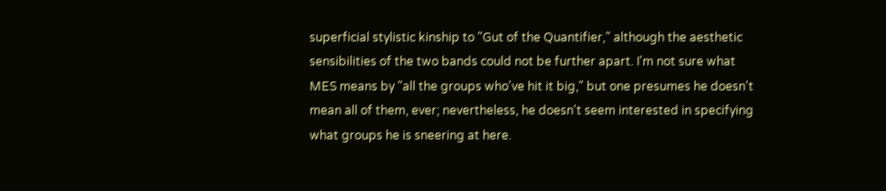superficial stylistic kinship to "Gut of the Quantifier," although the aesthetic sensibilities of the two bands could not be further apart. I'm not sure what MES means by "all the groups who've hit it big," but one presumes he doesn't mean all of them, ever; nevertheless, he doesn't seem interested in specifying what groups he is sneering at here.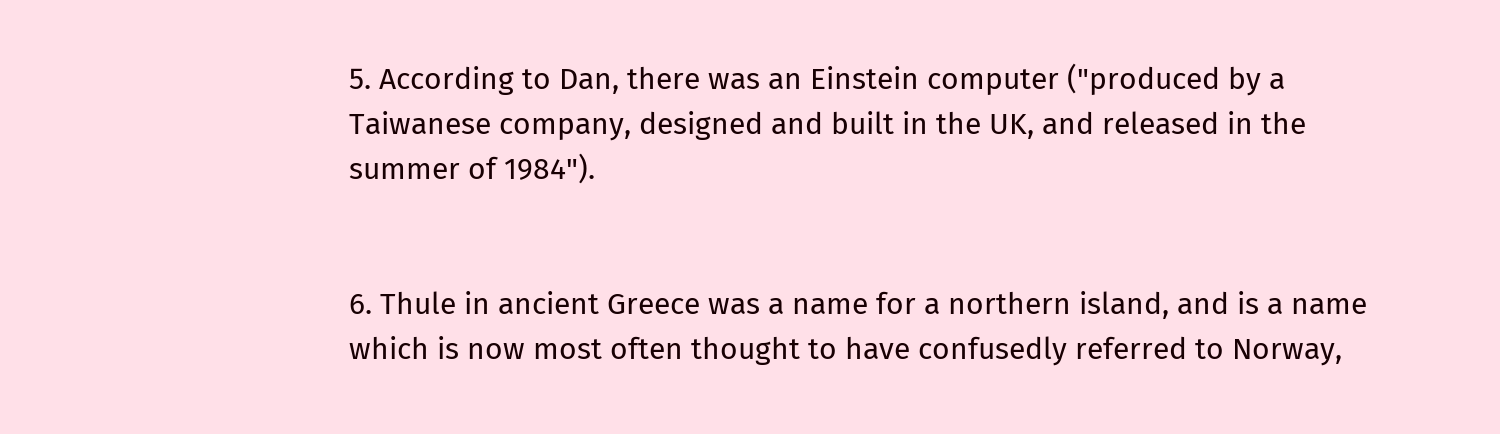5. According to Dan, there was an Einstein computer ("produced by a Taiwanese company, designed and built in the UK, and released in the summer of 1984").


6. Thule in ancient Greece was a name for a northern island, and is a name which is now most often thought to have confusedly referred to Norway,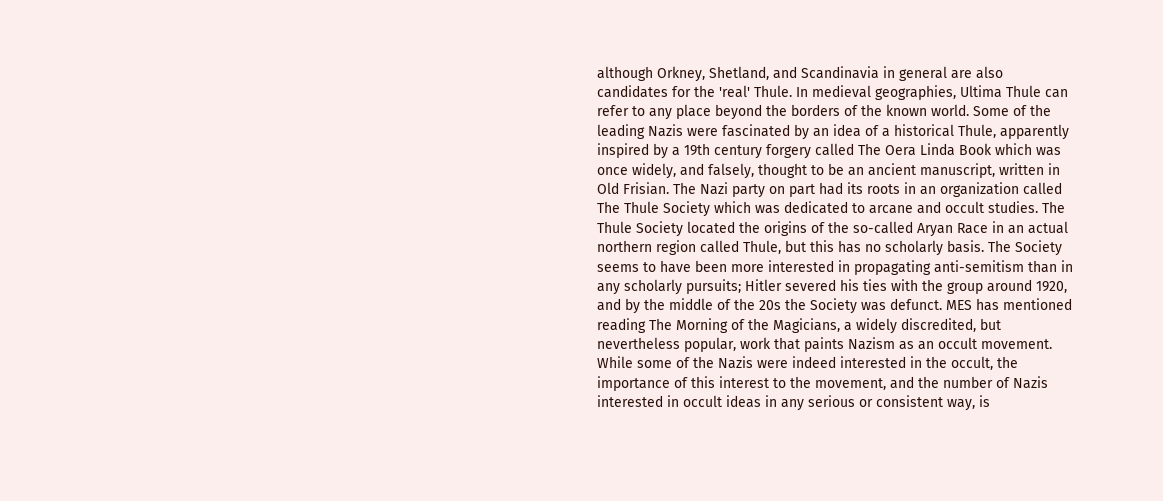although Orkney, Shetland, and Scandinavia in general are also candidates for the 'real' Thule. In medieval geographies, Ultima Thule can refer to any place beyond the borders of the known world. Some of the leading Nazis were fascinated by an idea of a historical Thule, apparently inspired by a 19th century forgery called The Oera Linda Book which was once widely, and falsely, thought to be an ancient manuscript, written in Old Frisian. The Nazi party on part had its roots in an organization called The Thule Society which was dedicated to arcane and occult studies. The Thule Society located the origins of the so-called Aryan Race in an actual northern region called Thule, but this has no scholarly basis. The Society seems to have been more interested in propagating anti-semitism than in any scholarly pursuits; Hitler severed his ties with the group around 1920, and by the middle of the 20s the Society was defunct. MES has mentioned reading The Morning of the Magicians, a widely discredited, but nevertheless popular, work that paints Nazism as an occult movement. While some of the Nazis were indeed interested in the occult, the importance of this interest to the movement, and the number of Nazis interested in occult ideas in any serious or consistent way, is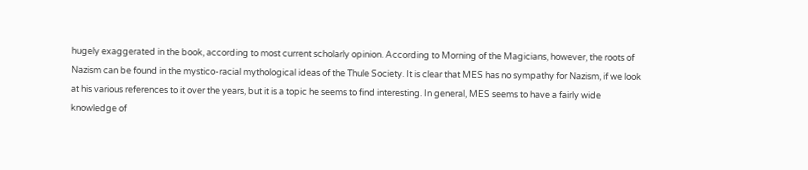hugely exaggerated in the book, according to most current scholarly opinion. According to Morning of the Magicians, however, the roots of Nazism can be found in the mystico-racial mythological ideas of the Thule Society. It is clear that MES has no sympathy for Nazism, if we look at his various references to it over the years, but it is a topic he seems to find interesting. In general, MES seems to have a fairly wide knowledge of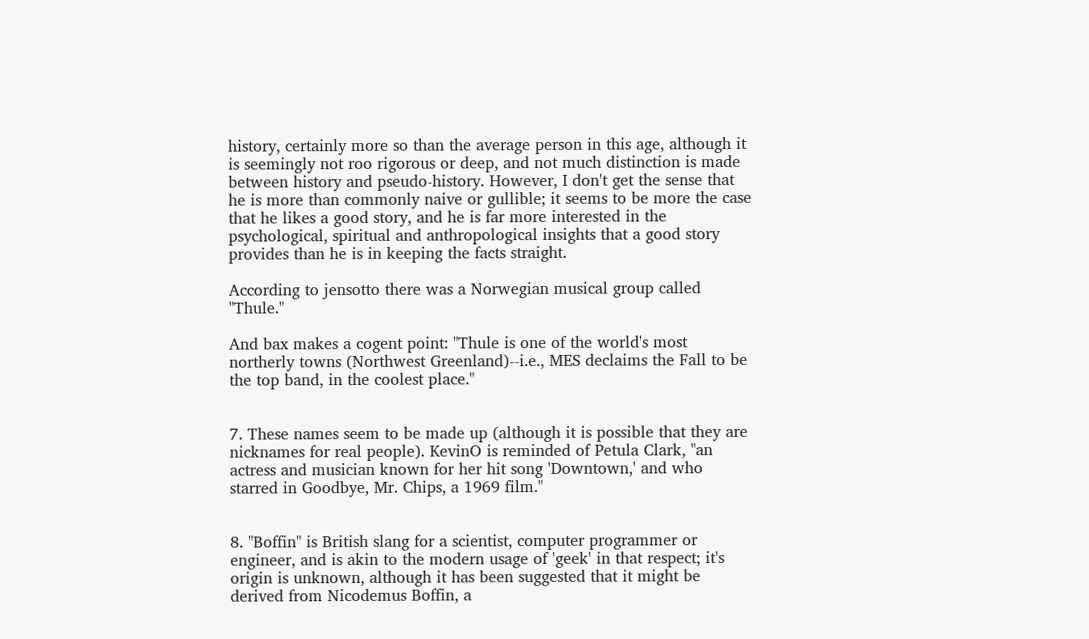history, certainly more so than the average person in this age, although it is seemingly not roo rigorous or deep, and not much distinction is made between history and pseudo-history. However, I don't get the sense that he is more than commonly naive or gullible; it seems to be more the case that he likes a good story, and he is far more interested in the psychological, spiritual and anthropological insights that a good story provides than he is in keeping the facts straight.

According to jensotto there was a Norwegian musical group called "Thule."

And bax makes a cogent point: "Thule is one of the world's most northerly towns (Northwest Greenland)--i.e., MES declaims the Fall to be the top band, in the coolest place."


7. These names seem to be made up (although it is possible that they are nicknames for real people). KevinO is reminded of Petula Clark, "an actress and musician known for her hit song 'Downtown,' and who starred in Goodbye, Mr. Chips, a 1969 film."


8. "Boffin" is British slang for a scientist, computer programmer or engineer, and is akin to the modern usage of 'geek' in that respect; it's origin is unknown, although it has been suggested that it might be derived from Nicodemus Boffin, a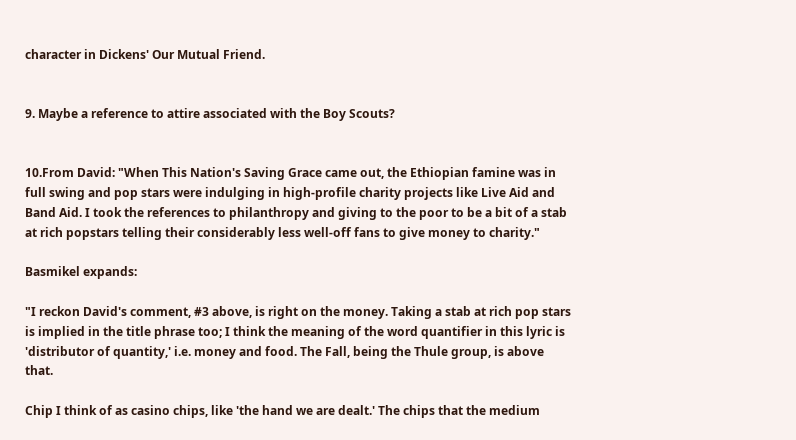character in Dickens' Our Mutual Friend.


9. Maybe a reference to attire associated with the Boy Scouts?


10.From David: "When This Nation's Saving Grace came out, the Ethiopian famine was in full swing and pop stars were indulging in high-profile charity projects like Live Aid and Band Aid. I took the references to philanthropy and giving to the poor to be a bit of a stab at rich popstars telling their considerably less well-off fans to give money to charity."

Basmikel expands:

"I reckon David's comment, #3 above, is right on the money. Taking a stab at rich pop stars is implied in the title phrase too; I think the meaning of the word quantifier in this lyric is 'distributor of quantity,' i.e. money and food. The Fall, being the Thule group, is above that.

Chip I think of as casino chips, like 'the hand we are dealt.' The chips that the medium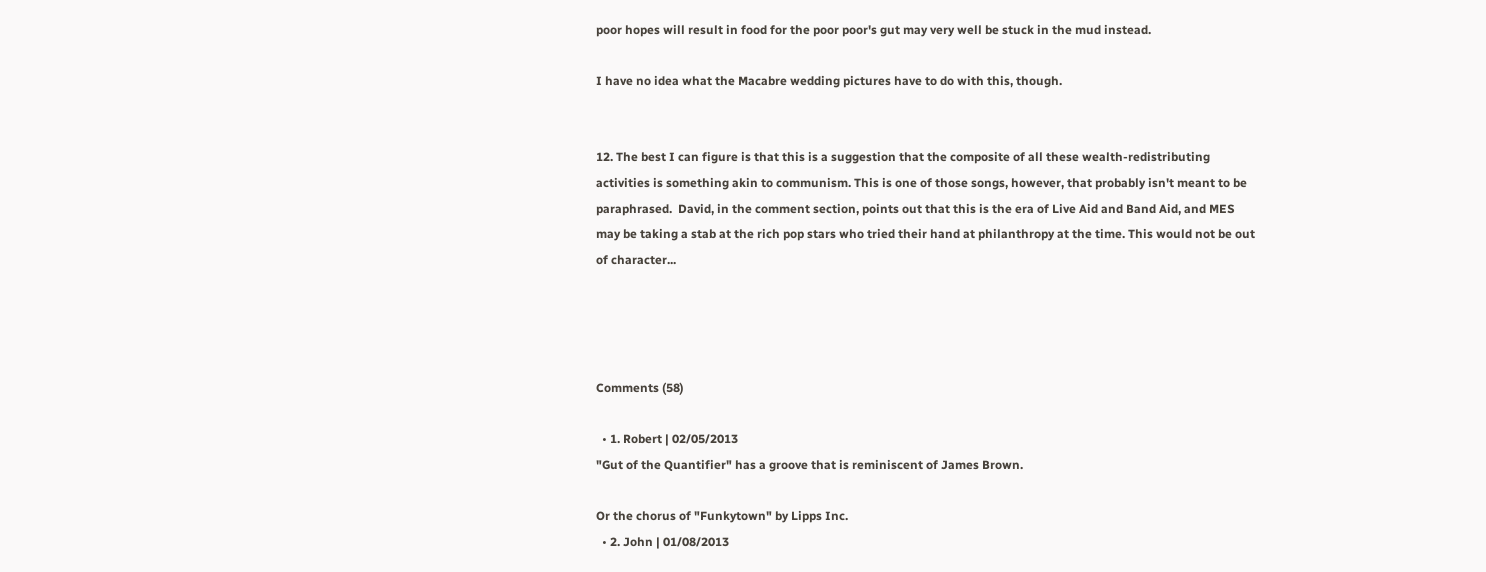poor hopes will result in food for the poor poor's gut may very well be stuck in the mud instead.

I have no idea what the Macabre wedding pictures have to do with this, though.


12. The best I can figure is that this is a suggestion that the composite of all these wealth-redistributing activities is something akin to communism. This is one of those songs, however, that probably isn't meant to be paraphrased.  David, in the comment section, points out that this is the era of Live Aid and Band Aid, and MES may be taking a stab at the rich pop stars who tried their hand at philanthropy at the time. This would not be out of character...




Comments (58)

  • 1. Robert | 02/05/2013
"Gut of the Quantifier" has a groove that is reminiscent of James Brown.

Or the chorus of "Funkytown" by Lipps Inc.
  • 2. John | 01/08/2013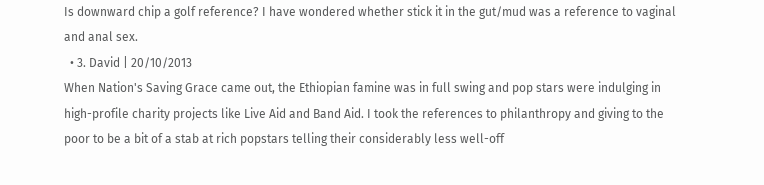Is downward chip a golf reference? I have wondered whether stick it in the gut/mud was a reference to vaginal and anal sex.
  • 3. David | 20/10/2013
When Nation's Saving Grace came out, the Ethiopian famine was in full swing and pop stars were indulging in high-profile charity projects like Live Aid and Band Aid. I took the references to philanthropy and giving to the poor to be a bit of a stab at rich popstars telling their considerably less well-off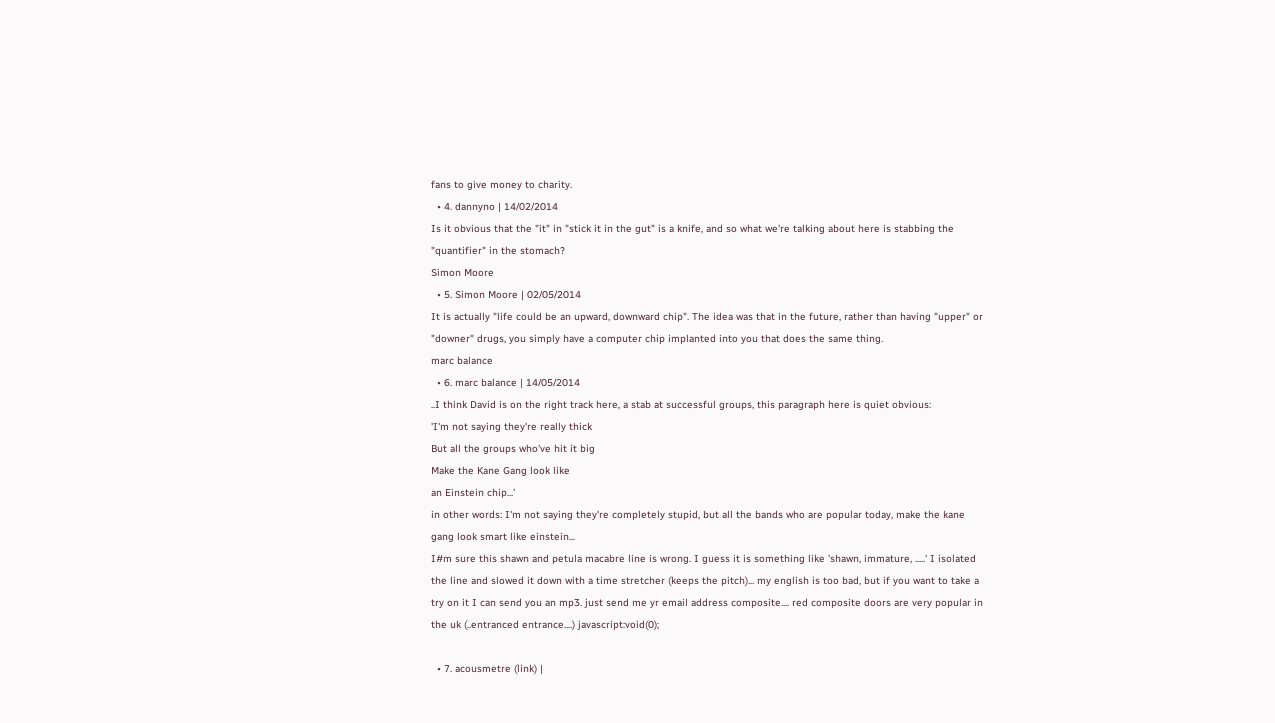fans to give money to charity.
  • 4. dannyno | 14/02/2014
Is it obvious that the "it" in "stick it in the gut" is a knife, and so what we're talking about here is stabbing the "quantifier" in the stomach?
Simon Moore
  • 5. Simon Moore | 02/05/2014
It is actually "life could be an upward, downward chip". The idea was that in the future, rather than having "upper" or "downer" drugs, you simply have a computer chip implanted into you that does the same thing.
marc balance
  • 6. marc balance | 14/05/2014
..I think David is on the right track here, a stab at successful groups, this paragraph here is quiet obvious:
'I'm not saying they're really thick
But all the groups who've hit it big
Make the Kane Gang look like
an Einstein chip...'
in other words: I'm not saying they're completely stupid, but all the bands who are popular today, make the kane gang look smart like einstein...
I#m sure this shawn and petula macabre line is wrong. I guess it is something like 'shawn, immature, .....' I isolated the line and slowed it down with a time stretcher (keeps the pitch)... my english is too bad, but if you want to take a try on it I can send you an mp3. just send me yr email address composite.... red composite doors are very popular in the uk (..entranced entrance....) javascript:void(0);

  • 7. acousmetre (link) |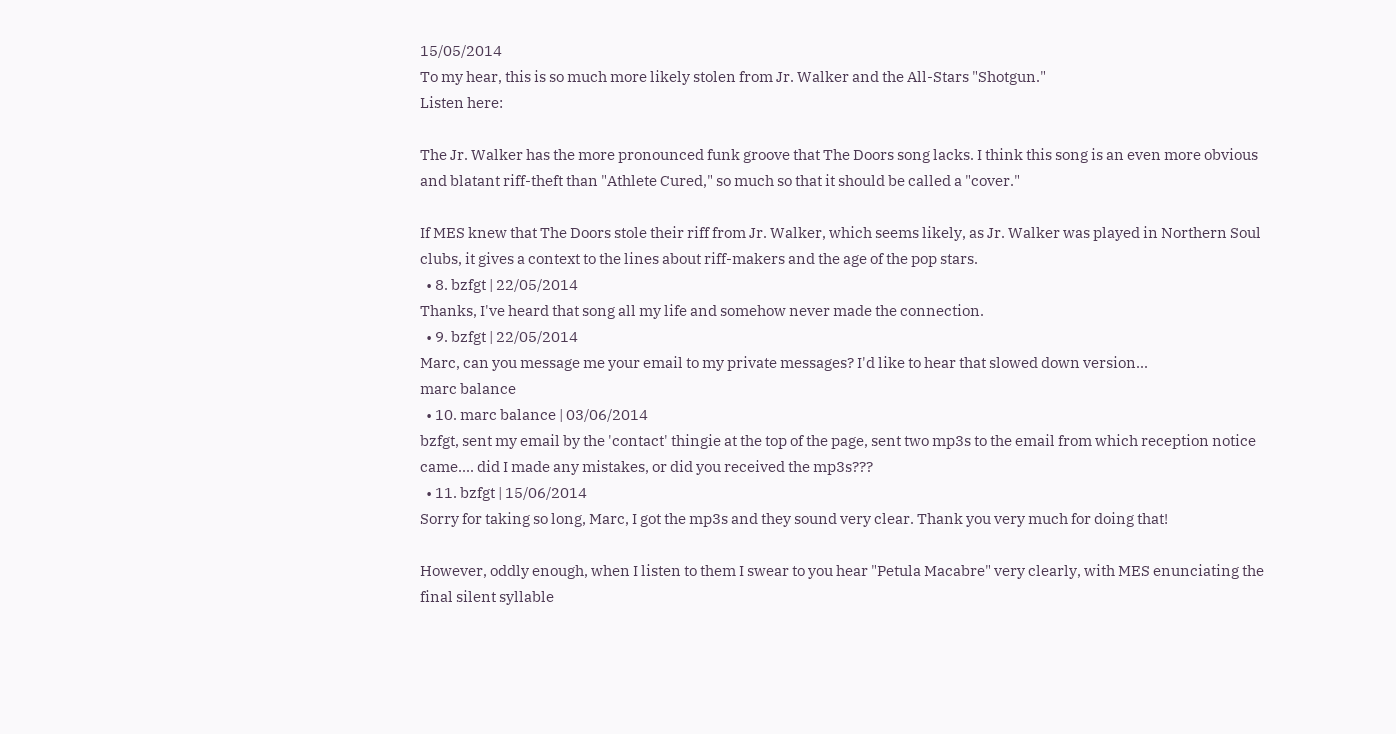15/05/2014
To my hear, this is so much more likely stolen from Jr. Walker and the All-Stars "Shotgun."
Listen here:

The Jr. Walker has the more pronounced funk groove that The Doors song lacks. I think this song is an even more obvious and blatant riff-theft than "Athlete Cured," so much so that it should be called a "cover."

If MES knew that The Doors stole their riff from Jr. Walker, which seems likely, as Jr. Walker was played in Northern Soul clubs, it gives a context to the lines about riff-makers and the age of the pop stars.
  • 8. bzfgt | 22/05/2014
Thanks, I've heard that song all my life and somehow never made the connection.
  • 9. bzfgt | 22/05/2014
Marc, can you message me your email to my private messages? I'd like to hear that slowed down version...
marc balance
  • 10. marc balance | 03/06/2014
bzfgt, sent my email by the 'contact' thingie at the top of the page, sent two mp3s to the email from which reception notice came.... did I made any mistakes, or did you received the mp3s???
  • 11. bzfgt | 15/06/2014
Sorry for taking so long, Marc, I got the mp3s and they sound very clear. Thank you very much for doing that!

However, oddly enough, when I listen to them I swear to you hear "Petula Macabre" very clearly, with MES enunciating the final silent syllable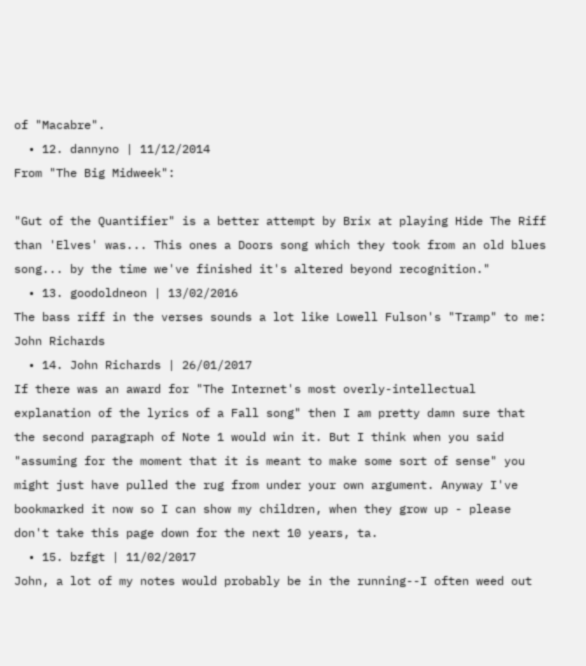of "Macabre".
  • 12. dannyno | 11/12/2014
From "The Big Midweek":

"Gut of the Quantifier" is a better attempt by Brix at playing Hide The Riff than 'Elves' was... This ones a Doors song which they took from an old blues song... by the time we've finished it's altered beyond recognition."
  • 13. goodoldneon | 13/02/2016
The bass riff in the verses sounds a lot like Lowell Fulson's "Tramp" to me:
John Richards
  • 14. John Richards | 26/01/2017
If there was an award for "The Internet's most overly-intellectual explanation of the lyrics of a Fall song" then I am pretty damn sure that the second paragraph of Note 1 would win it. But I think when you said "assuming for the moment that it is meant to make some sort of sense" you might just have pulled the rug from under your own argument. Anyway I've bookmarked it now so I can show my children, when they grow up - please don't take this page down for the next 10 years, ta.
  • 15. bzfgt | 11/02/2017
John, a lot of my notes would probably be in the running--I often weed out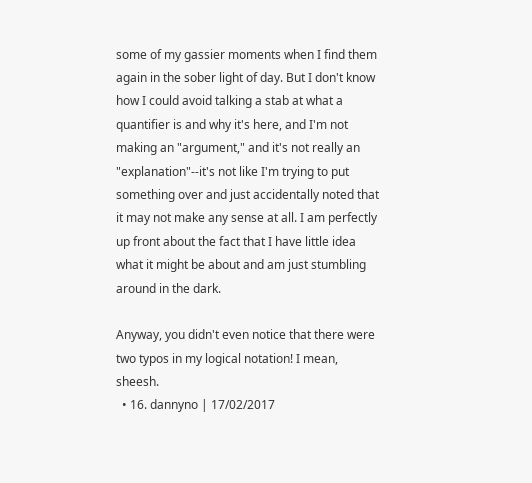some of my gassier moments when I find them again in the sober light of day. But I don't know how I could avoid talking a stab at what a quantifier is and why it's here, and I'm not making an "argument," and it's not really an "explanation"--it's not like I'm trying to put something over and just accidentally noted that it may not make any sense at all. I am perfectly up front about the fact that I have little idea what it might be about and am just stumbling around in the dark.

Anyway, you didn't even notice that there were two typos in my logical notation! I mean, sheesh.
  • 16. dannyno | 17/02/2017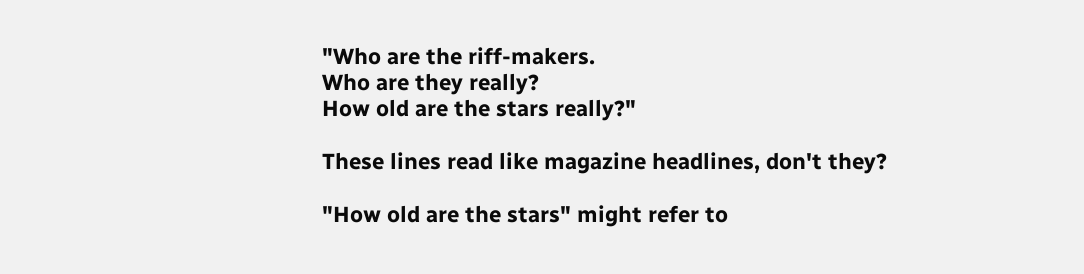"Who are the riff-makers.
Who are they really?
How old are the stars really?"

These lines read like magazine headlines, don't they?

"How old are the stars" might refer to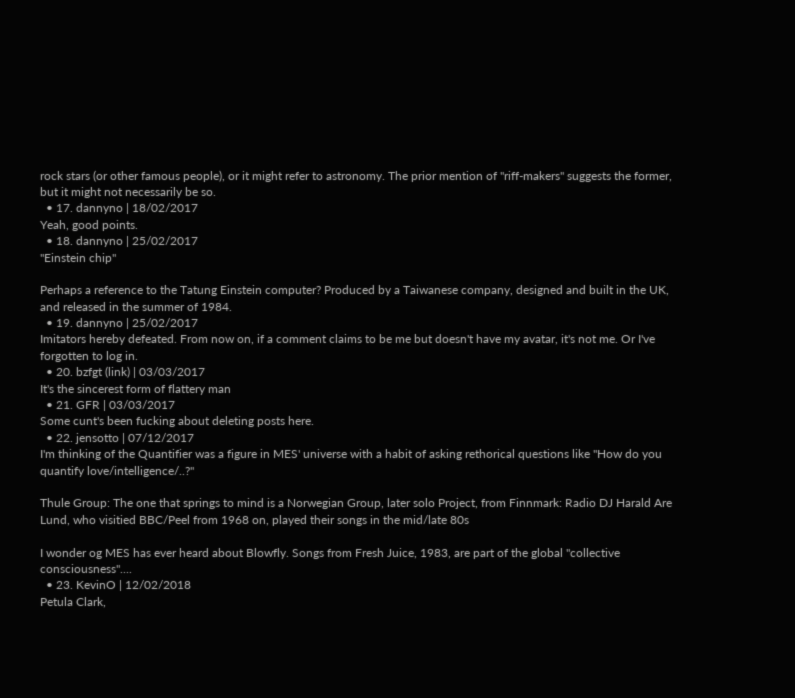rock stars (or other famous people), or it might refer to astronomy. The prior mention of "riff-makers" suggests the former, but it might not necessarily be so.
  • 17. dannyno | 18/02/2017
Yeah, good points.
  • 18. dannyno | 25/02/2017
"Einstein chip"

Perhaps a reference to the Tatung Einstein computer? Produced by a Taiwanese company, designed and built in the UK, and released in the summer of 1984.
  • 19. dannyno | 25/02/2017
Imitators hereby defeated. From now on, if a comment claims to be me but doesn't have my avatar, it's not me. Or I've forgotten to log in.
  • 20. bzfgt (link) | 03/03/2017
It's the sincerest form of flattery man
  • 21. GFR | 03/03/2017
Some cunt's been fucking about deleting posts here.
  • 22. jensotto | 07/12/2017
I'm thinking of the Quantifier was a figure in MES' universe with a habit of asking rethorical questions like "How do you quantify love/intelligence/..?"

Thule Group: The one that springs to mind is a Norwegian Group, later solo Project, from Finnmark: Radio DJ Harald Are Lund, who visitied BBC/Peel from 1968 on, played their songs in the mid/late 80s

I wonder og MES has ever heard about Blowfly. Songs from Fresh Juice, 1983, are part of the global "collective consciousness"....
  • 23. KevinO | 12/02/2018
Petula Clark,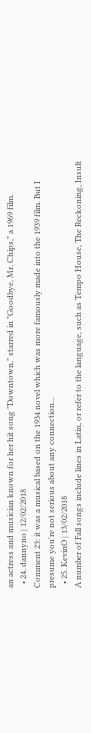an actress and musician known for her hit song "Downtown," starred in "Goodbye, Mr. Chips," a 1969 film.
  • 24. dannyno | 12/02/2018
Comment 23: it was a musical based on the 1934 novel which was more famously made into the 1939 film. But I presume you're not serious about any connection...
  • 25. KevinO | 13/02/2018
A number of Fall songs include lines in Latin, or refer to the language, such as Tempo House, The Reckoning, Insult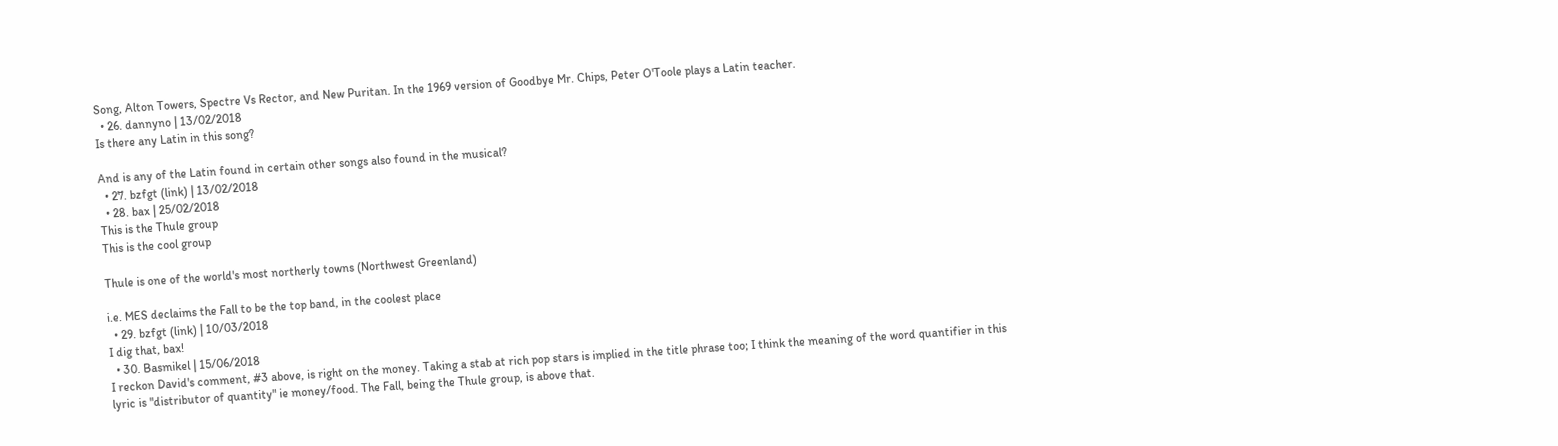Song, Alton Towers, Spectre Vs Rector, and New Puritan. In the 1969 version of Goodbye Mr. Chips, Peter O'Toole plays a Latin teacher.
  • 26. dannyno | 13/02/2018
Is there any Latin in this song?

And is any of the Latin found in certain other songs also found in the musical?
  • 27. bzfgt (link) | 13/02/2018
  • 28. bax | 25/02/2018
This is the Thule group
This is the cool group

Thule is one of the world's most northerly towns (Northwest Greenland)

i.e. MES declaims the Fall to be the top band, in the coolest place
  • 29. bzfgt (link) | 10/03/2018
I dig that, bax!
  • 30. Basmikel | 15/06/2018
I reckon David's comment, #3 above, is right on the money. Taking a stab at rich pop stars is implied in the title phrase too; I think the meaning of the word quantifier in this lyric is "distributor of quantity" ie money/food. The Fall, being the Thule group, is above that.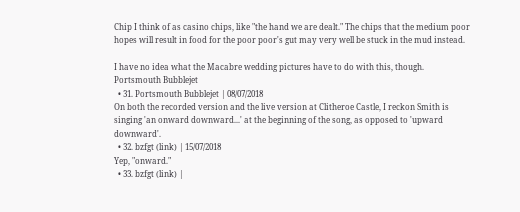Chip I think of as casino chips, like "the hand we are dealt." The chips that the medium poor hopes will result in food for the poor poor's gut may very well be stuck in the mud instead.

I have no idea what the Macabre wedding pictures have to do with this, though.
Portsmouth Bubblejet
  • 31. Portsmouth Bubblejet | 08/07/2018
On both the recorded version and the live version at Clitheroe Castle, I reckon Smith is singing 'an onward downward...' at the beginning of the song, as opposed to 'upward downward'.
  • 32. bzfgt (link) | 15/07/2018
Yep, "onward."
  • 33. bzfgt (link) |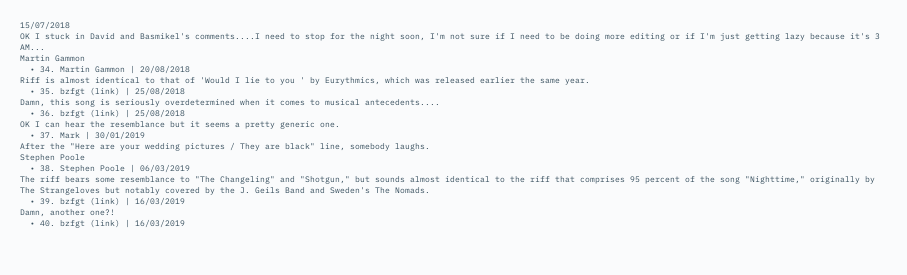15/07/2018
OK I stuck in David and Basmikel's comments....I need to stop for the night soon, I'm not sure if I need to be doing more editing or if I'm just getting lazy because it's 3 AM...
Martin Gammon
  • 34. Martin Gammon | 20/08/2018
Riff is almost identical to that of 'Would I lie to you ' by Eurythmics, which was released earlier the same year.
  • 35. bzfgt (link) | 25/08/2018
Damn, this song is seriously overdetermined when it comes to musical antecedents....
  • 36. bzfgt (link) | 25/08/2018
OK I can hear the resemblance but it seems a pretty generic one.
  • 37. Mark | 30/01/2019
After the "Here are your wedding pictures / They are black" line, somebody laughs.
Stephen Poole
  • 38. Stephen Poole | 06/03/2019
The riff bears some resemblance to "The Changeling" and "Shotgun," but sounds almost identical to the riff that comprises 95 percent of the song "Nighttime," originally by The Strangeloves but notably covered by the J. Geils Band and Sweden's The Nomads.
  • 39. bzfgt (link) | 16/03/2019
Damn, another one?!
  • 40. bzfgt (link) | 16/03/2019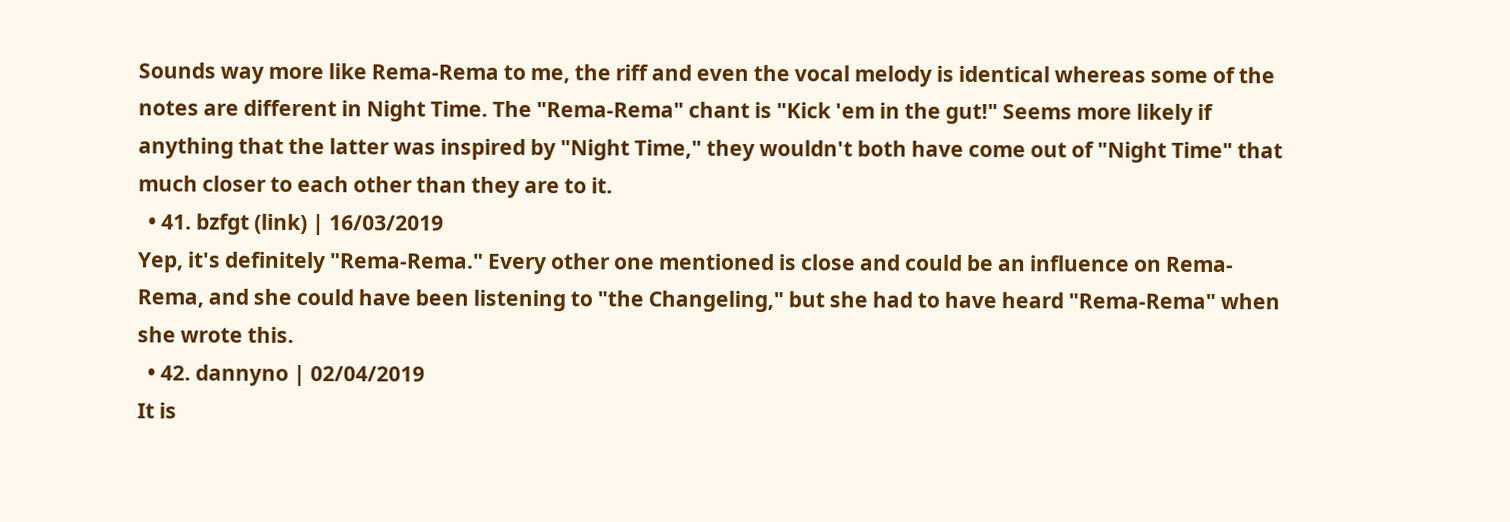Sounds way more like Rema-Rema to me, the riff and even the vocal melody is identical whereas some of the notes are different in Night Time. The "Rema-Rema" chant is "Kick 'em in the gut!" Seems more likely if anything that the latter was inspired by "Night Time," they wouldn't both have come out of "Night Time" that much closer to each other than they are to it.
  • 41. bzfgt (link) | 16/03/2019
Yep, it's definitely "Rema-Rema." Every other one mentioned is close and could be an influence on Rema-Rema, and she could have been listening to "the Changeling," but she had to have heard "Rema-Rema" when she wrote this.
  • 42. dannyno | 02/04/2019
It is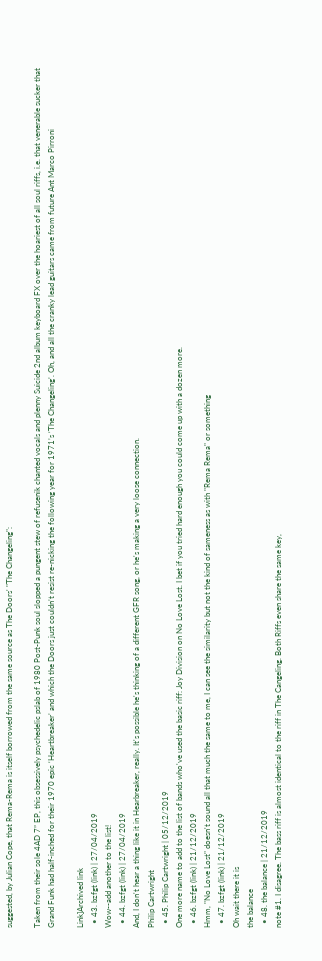suggested, by Julian Cope, that Rema-Rema is itself borrowed from the same source as The Doors' "The Changeling":

Taken from their sole 4AD 7” EP, this obsessively psychedelic pslab of 1980 Post-Punk soul slopped a pungent stew of refusenik chanted vocals and plenny Suicide 2nd album keyboard FX over the hoariest of all soul riffs, i.e. that venerable sucker that Grand Funk had half-inched for their 1970 epic ‘Heartbreaker’ and which the Doors just couldn’t resist re-nicking the following year for 1971’s ‘The Changeling’. Oh, and all the cranky lead guitars came from future Ant Marco Pirroni

Link]Archived link
  • 43. bzfgt (link) | 27/04/2019
Wow--add another to the list!
  • 44. bzfgt (link) | 27/04/2019
And, I don't hear a thing like it in Hearbreaker, really. It's possible he's thinking of a different GFR song, or he's making a very loose connection.
Philip Cartwright
  • 45. Philip Cartwright | 05/12/2019
One more name to add to the list of bands who've used the basic riff: Joy Division on No Love Lost. I bet if you tried hard enough you could come up with a dozen more.
  • 46. bzfgt (link) | 21/12/2019
Hmm, "No Love Lost" doesn't sound all that much the same to me, I can see the similarity but not the kind of sameness as with "Rema Rema" or something
  • 47. bzfgt (link) | 21/12/2019
Oh wait there it is
the balance
  • 48. the balance | 21/12/2019
note #1. I disagree. The bass riff is almost identical to the riff in The Cangeling. Both Riffs even share the same key,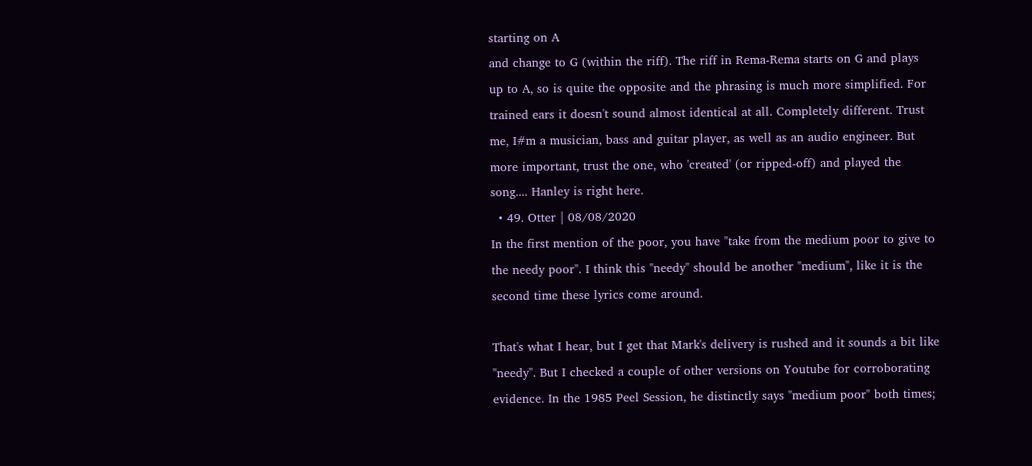starting on A
and change to G (within the riff). The riff in Rema-Rema starts on G and plays up to A, so is quite the opposite and the phrasing is much more simplified. For trained ears it doesn't sound almost identical at all. Completely different. Trust me, I#m a musician, bass and guitar player, as well as an audio engineer. But more important, trust the one, who 'created' (or ripped-off) and played the song.... Hanley is right here.
  • 49. Otter | 08/08/2020
In the first mention of the poor, you have "take from the medium poor to give to the needy poor". I think this "needy" should be another "medium", like it is the second time these lyrics come around.

That's what I hear, but I get that Mark's delivery is rushed and it sounds a bit like "needy". But I checked a couple of other versions on Youtube for corroborating evidence. In the 1985 Peel Session, he distinctly says "medium poor" both times;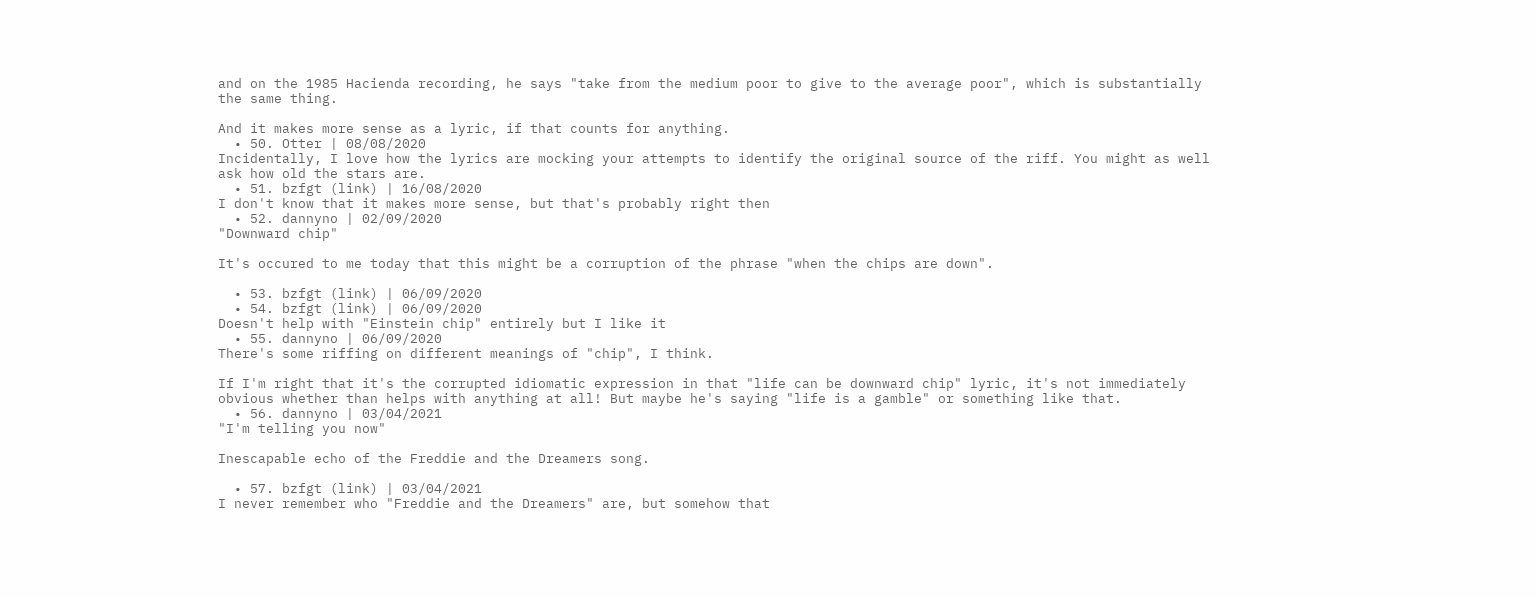and on the 1985 Hacienda recording, he says "take from the medium poor to give to the average poor", which is substantially the same thing.

And it makes more sense as a lyric, if that counts for anything.
  • 50. Otter | 08/08/2020
Incidentally, I love how the lyrics are mocking your attempts to identify the original source of the riff. You might as well ask how old the stars are.
  • 51. bzfgt (link) | 16/08/2020
I don't know that it makes more sense, but that's probably right then
  • 52. dannyno | 02/09/2020
"Downward chip"

It's occured to me today that this might be a corruption of the phrase "when the chips are down".

  • 53. bzfgt (link) | 06/09/2020
  • 54. bzfgt (link) | 06/09/2020
Doesn't help with "Einstein chip" entirely but I like it
  • 55. dannyno | 06/09/2020
There's some riffing on different meanings of "chip", I think.

If I'm right that it's the corrupted idiomatic expression in that "life can be downward chip" lyric, it's not immediately obvious whether than helps with anything at all! But maybe he's saying "life is a gamble" or something like that.
  • 56. dannyno | 03/04/2021
"I'm telling you now"

Inescapable echo of the Freddie and the Dreamers song.

  • 57. bzfgt (link) | 03/04/2021
I never remember who "Freddie and the Dreamers" are, but somehow that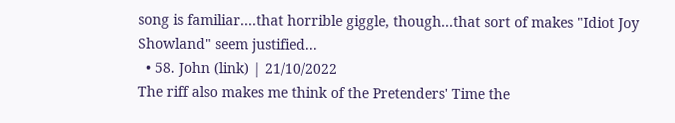song is familiar....that horrible giggle, though...that sort of makes "Idiot Joy Showland" seem justified...
  • 58. John (link) | 21/10/2022
The riff also makes me think of the Pretenders' Time the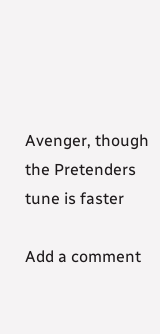Avenger, though the Pretenders tune is faster

Add a comment